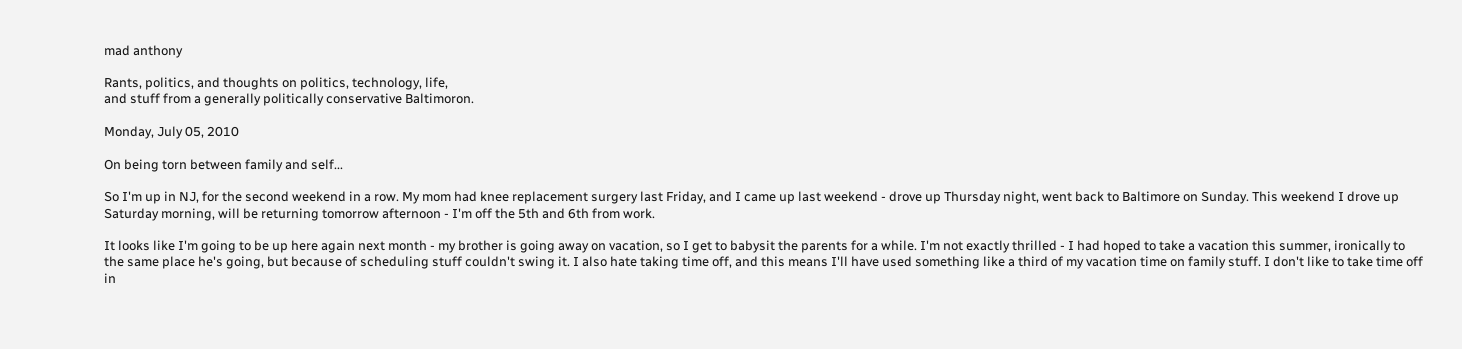mad anthony

Rants, politics, and thoughts on politics, technology, life,
and stuff from a generally politically conservative Baltimoron.

Monday, July 05, 2010

On being torn between family and self...

So I'm up in NJ, for the second weekend in a row. My mom had knee replacement surgery last Friday, and I came up last weekend - drove up Thursday night, went back to Baltimore on Sunday. This weekend I drove up Saturday morning, will be returning tomorrow afternoon - I'm off the 5th and 6th from work.

It looks like I'm going to be up here again next month - my brother is going away on vacation, so I get to babysit the parents for a while. I'm not exactly thrilled - I had hoped to take a vacation this summer, ironically to the same place he's going, but because of scheduling stuff couldn't swing it. I also hate taking time off, and this means I'll have used something like a third of my vacation time on family stuff. I don't like to take time off in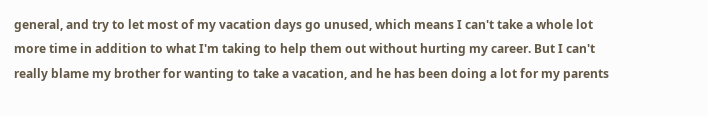general, and try to let most of my vacation days go unused, which means I can't take a whole lot more time in addition to what I'm taking to help them out without hurting my career. But I can't really blame my brother for wanting to take a vacation, and he has been doing a lot for my parents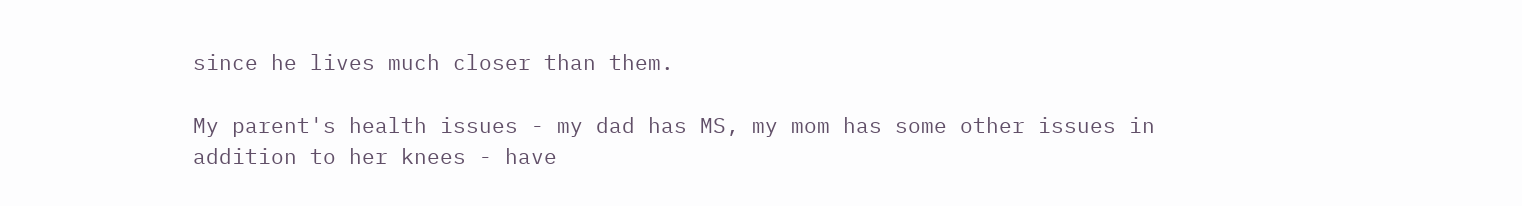since he lives much closer than them.

My parent's health issues - my dad has MS, my mom has some other issues in addition to her knees - have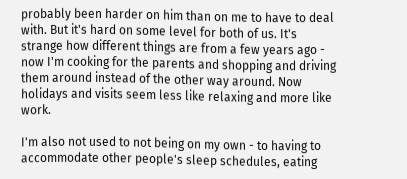probably been harder on him than on me to have to deal with. But it's hard on some level for both of us. It's strange how different things are from a few years ago - now I'm cooking for the parents and shopping and driving them around instead of the other way around. Now holidays and visits seem less like relaxing and more like work.

I'm also not used to not being on my own - to having to accommodate other people's sleep schedules, eating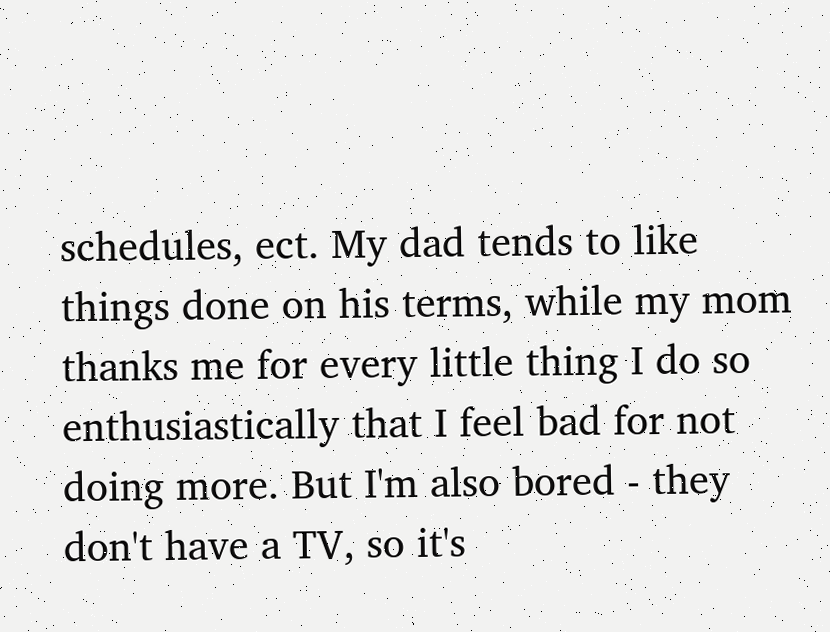schedules, ect. My dad tends to like things done on his terms, while my mom thanks me for every little thing I do so enthusiastically that I feel bad for not doing more. But I'm also bored - they don't have a TV, so it's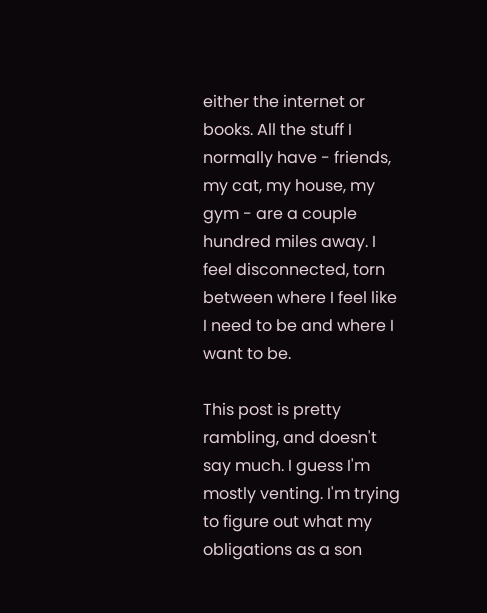either the internet or books. All the stuff I normally have - friends, my cat, my house, my gym - are a couple hundred miles away. I feel disconnected, torn between where I feel like I need to be and where I want to be.

This post is pretty rambling, and doesn't say much. I guess I'm mostly venting. I'm trying to figure out what my obligations as a son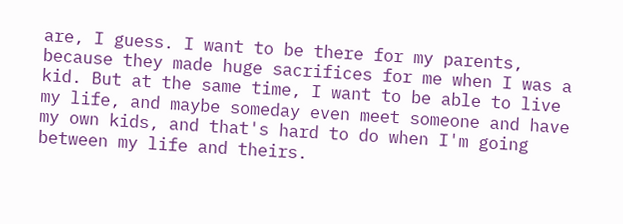are, I guess. I want to be there for my parents, because they made huge sacrifices for me when I was a kid. But at the same time, I want to be able to live my life, and maybe someday even meet someone and have my own kids, and that's hard to do when I'm going between my life and theirs.